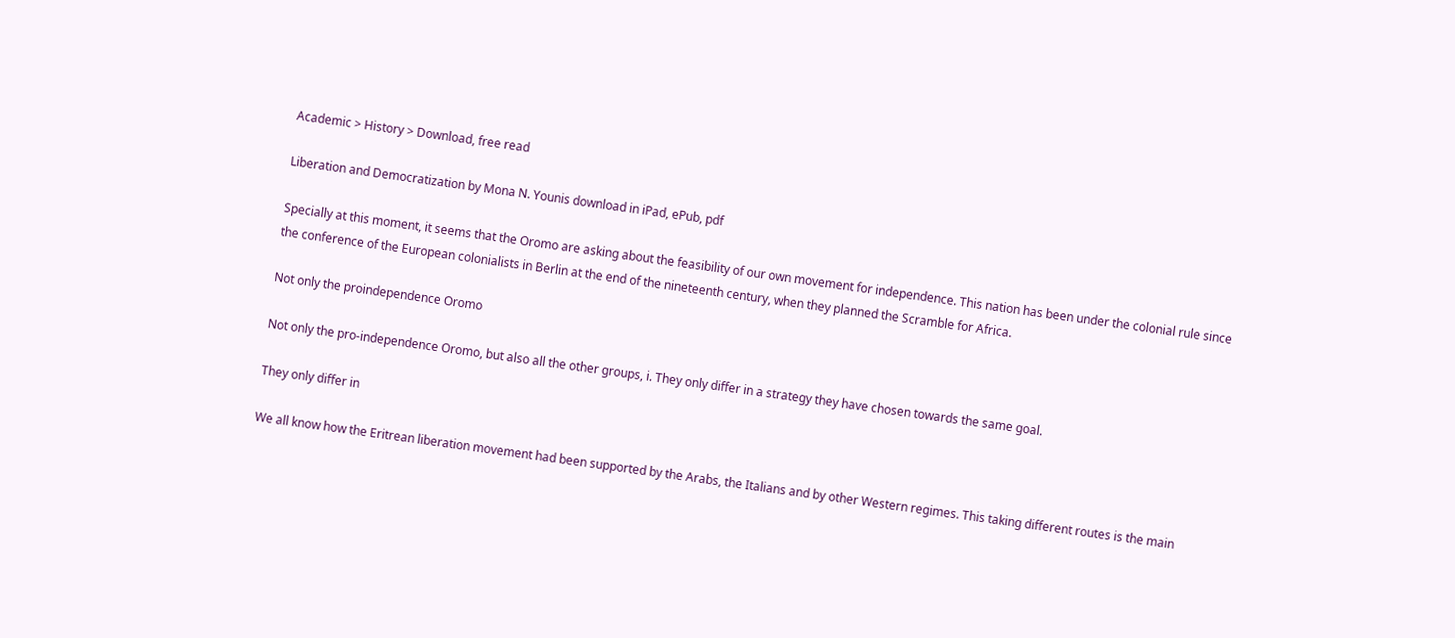Academic > History > Download, free read

Liberation and Democratization by Mona N. Younis download in iPad, ePub, pdf

Specially at this moment, it seems that the Oromo are asking about the feasibility of our own movement for independence. This nation has been under the colonial rule since the conference of the European colonialists in Berlin at the end of the nineteenth century, when they planned the Scramble for Africa.

Not only the proindependence Oromo

Not only the pro-independence Oromo, but also all the other groups, i. They only differ in a strategy they have chosen towards the same goal.

They only differ in

We all know how the Eritrean liberation movement had been supported by the Arabs, the Italians and by other Western regimes. This taking different routes is the main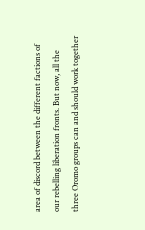area of discord between the different factions of our rebelling liberation fronts. But now, all the three Oromo groups can and should work together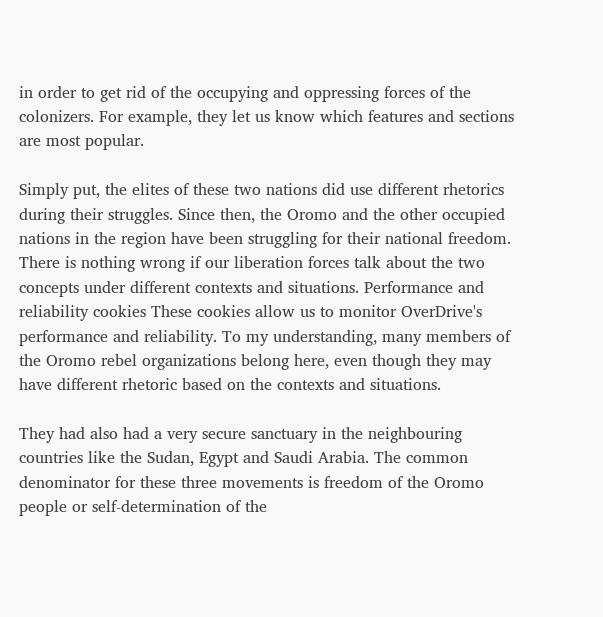in order to get rid of the occupying and oppressing forces of the colonizers. For example, they let us know which features and sections are most popular.

Simply put, the elites of these two nations did use different rhetorics during their struggles. Since then, the Oromo and the other occupied nations in the region have been struggling for their national freedom. There is nothing wrong if our liberation forces talk about the two concepts under different contexts and situations. Performance and reliability cookies These cookies allow us to monitor OverDrive's performance and reliability. To my understanding, many members of the Oromo rebel organizations belong here, even though they may have different rhetoric based on the contexts and situations.

They had also had a very secure sanctuary in the neighbouring countries like the Sudan, Egypt and Saudi Arabia. The common denominator for these three movements is freedom of the Oromo people or self-determination of the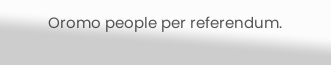Oromo people per referendum.